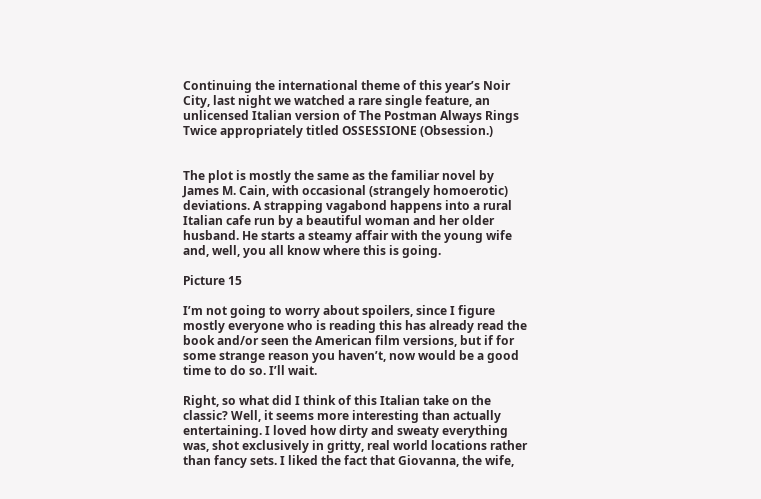Continuing the international theme of this year’s Noir City, last night we watched a rare single feature, an unlicensed Italian version of The Postman Always Rings Twice appropriately titled OSSESSIONE (Obsession.)


The plot is mostly the same as the familiar novel by James M. Cain, with occasional (strangely homoerotic) deviations. A strapping vagabond happens into a rural Italian cafe run by a beautiful woman and her older husband. He starts a steamy affair with the young wife and, well, you all know where this is going.

Picture 15

I’m not going to worry about spoilers, since I figure mostly everyone who is reading this has already read the book and/or seen the American film versions, but if for some strange reason you haven’t, now would be a good time to do so. I’ll wait.

Right, so what did I think of this Italian take on the classic? Well, it seems more interesting than actually entertaining. I loved how dirty and sweaty everything was, shot exclusively in gritty, real world locations rather than fancy sets. I liked the fact that Giovanna, the wife,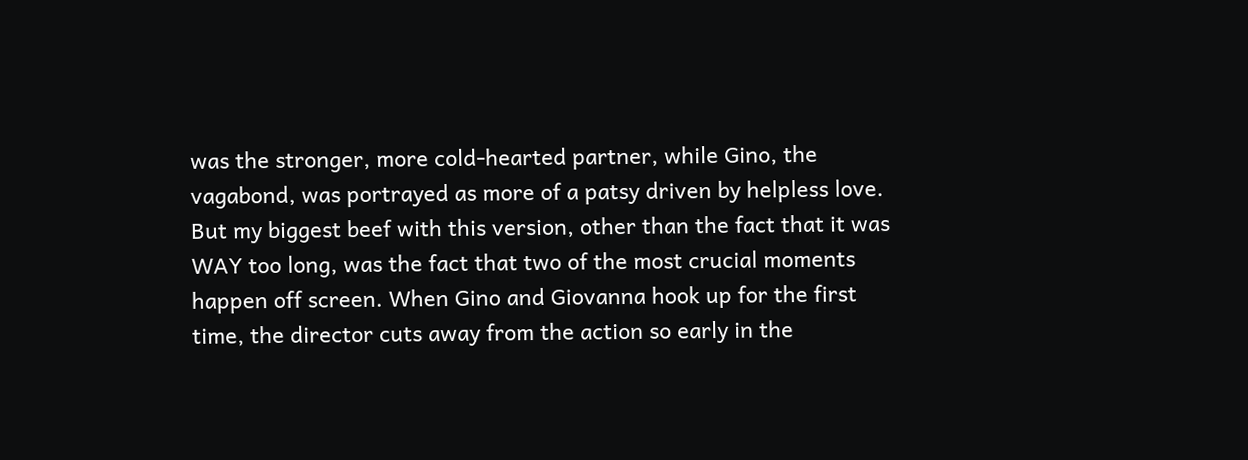was the stronger, more cold-hearted partner, while Gino, the vagabond, was portrayed as more of a patsy driven by helpless love. But my biggest beef with this version, other than the fact that it was WAY too long, was the fact that two of the most crucial moments happen off screen. When Gino and Giovanna hook up for the first time, the director cuts away from the action so early in the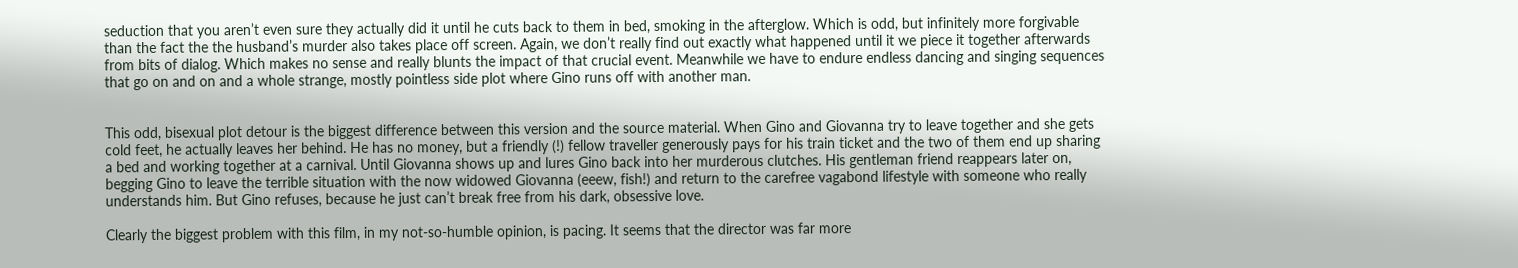seduction that you aren’t even sure they actually did it until he cuts back to them in bed, smoking in the afterglow. Which is odd, but infinitely more forgivable than the fact the the husband’s murder also takes place off screen. Again, we don’t really find out exactly what happened until it we piece it together afterwards from bits of dialog. Which makes no sense and really blunts the impact of that crucial event. Meanwhile we have to endure endless dancing and singing sequences that go on and on and a whole strange, mostly pointless side plot where Gino runs off with another man.


This odd, bisexual plot detour is the biggest difference between this version and the source material. When Gino and Giovanna try to leave together and she gets cold feet, he actually leaves her behind. He has no money, but a friendly (!) fellow traveller generously pays for his train ticket and the two of them end up sharing a bed and working together at a carnival. Until Giovanna shows up and lures Gino back into her murderous clutches. His gentleman friend reappears later on, begging Gino to leave the terrible situation with the now widowed Giovanna (eeew, fish!) and return to the carefree vagabond lifestyle with someone who really understands him. But Gino refuses, because he just can’t break free from his dark, obsessive love.

Clearly the biggest problem with this film, in my not-so-humble opinion, is pacing. It seems that the director was far more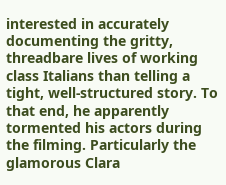interested in accurately documenting the gritty, threadbare lives of working class Italians than telling a tight, well-structured story. To that end, he apparently tormented his actors during the filming. Particularly the glamorous Clara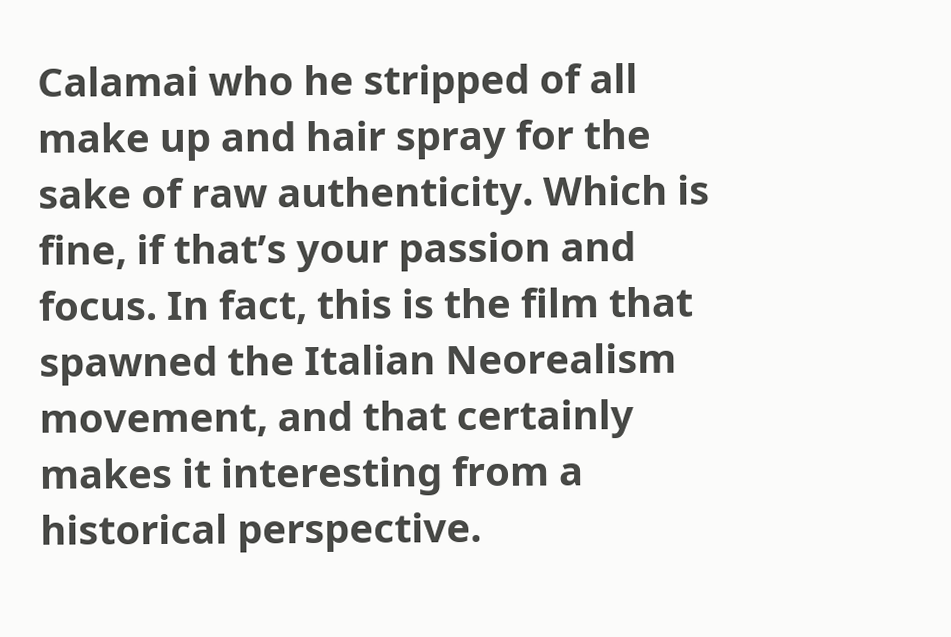Calamai who he stripped of all make up and hair spray for the sake of raw authenticity. Which is fine, if that’s your passion and focus. In fact, this is the film that spawned the Italian Neorealism movement, and that certainly makes it interesting from a historical perspective.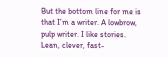But the bottom line for me is that I’m a writer. A lowbrow, pulp writer. I like stories. Lean, clever, fast-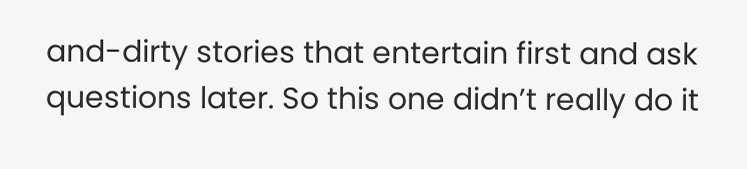and-dirty stories that entertain first and ask questions later. So this one didn’t really do it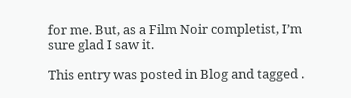for me. But, as a Film Noir completist, I’m sure glad I saw it.

This entry was posted in Blog and tagged .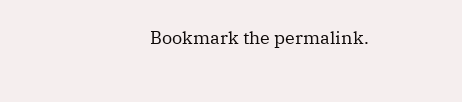Bookmark the permalink.